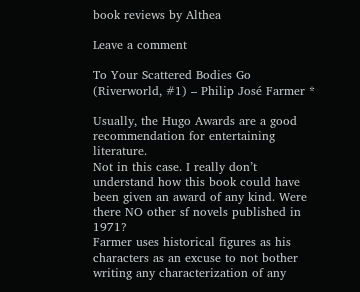book reviews by Althea

Leave a comment

To Your Scattered Bodies Go (Riverworld, #1) – Philip José Farmer *

Usually, the Hugo Awards are a good recommendation for entertaining literature.
Not in this case. I really don’t understand how this book could have been given an award of any kind. Were there NO other sf novels published in 1971?
Farmer uses historical figures as his characters as an excuse to not bother writing any characterization of any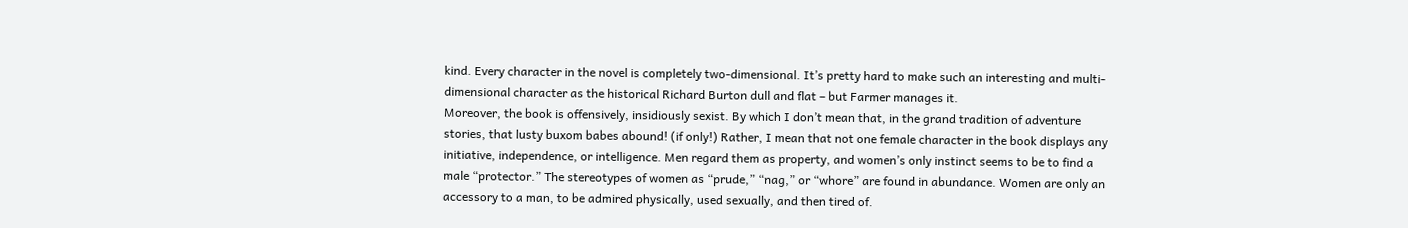kind. Every character in the novel is completely two-dimensional. It’s pretty hard to make such an interesting and multi-dimensional character as the historical Richard Burton dull and flat – but Farmer manages it.
Moreover, the book is offensively, insidiously sexist. By which I don’t mean that, in the grand tradition of adventure stories, that lusty buxom babes abound! (if only!) Rather, I mean that not one female character in the book displays any initiative, independence, or intelligence. Men regard them as property, and women’s only instinct seems to be to find a male “protector.” The stereotypes of women as “prude,” “nag,” or “whore” are found in abundance. Women are only an accessory to a man, to be admired physically, used sexually, and then tired of.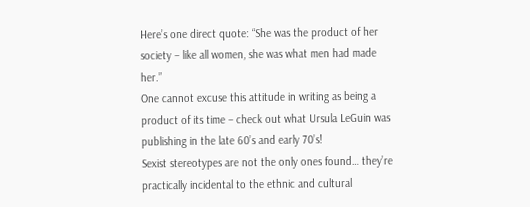Here’s one direct quote: “She was the product of her society – like all women, she was what men had made her.”
One cannot excuse this attitude in writing as being a product of its time – check out what Ursula LeGuin was publishing in the late 60’s and early 70’s!
Sexist stereotypes are not the only ones found… they’re practically incidental to the ethnic and cultural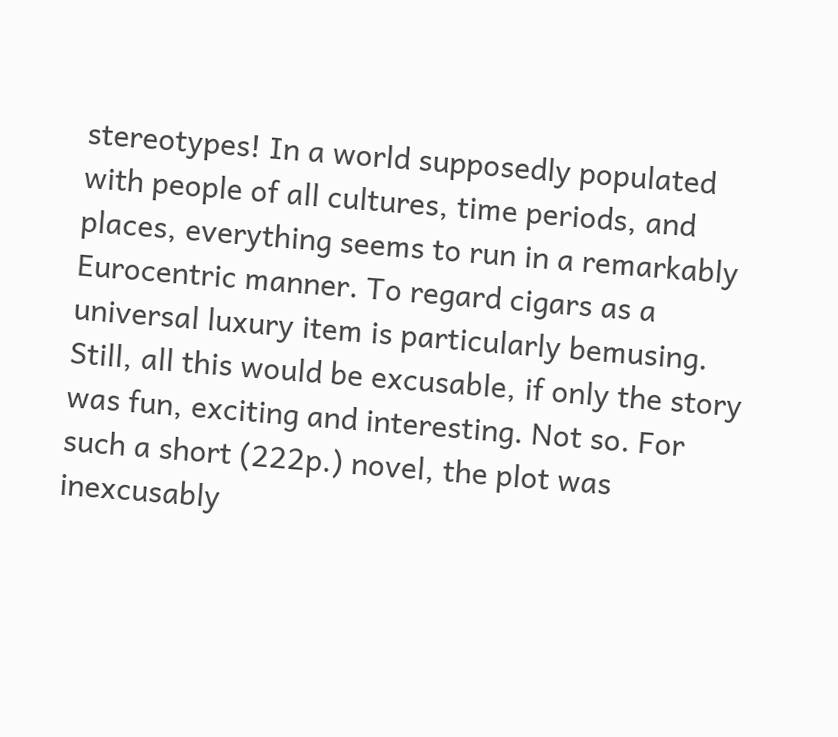stereotypes! In a world supposedly populated with people of all cultures, time periods, and places, everything seems to run in a remarkably Eurocentric manner. To regard cigars as a universal luxury item is particularly bemusing.
Still, all this would be excusable, if only the story was fun, exciting and interesting. Not so. For such a short (222p.) novel, the plot was inexcusably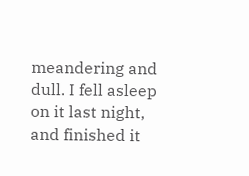meandering and dull. I fell asleep on it last night, and finished it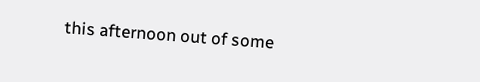this afternoon out of some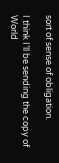sort of sense of obligation.

I think I’ll be sending the copy of World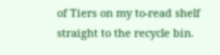of Tiers on my to-read shelf straight to the recycle bin.